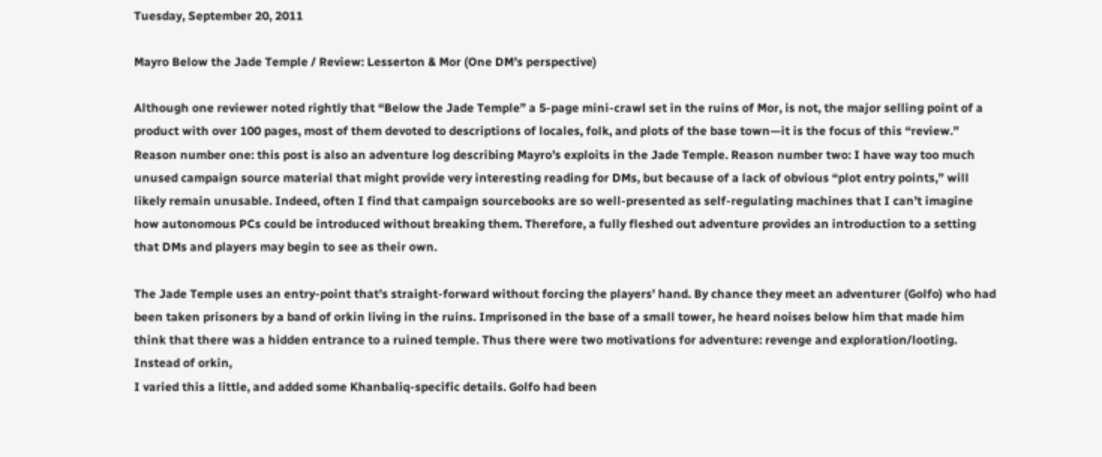Tuesday, September 20, 2011

Mayro Below the Jade Temple / Review: Lesserton & Mor (One DM’s perspective)

Although one reviewer noted rightly that “Below the Jade Temple” a 5-page mini-crawl set in the ruins of Mor, is not, the major selling point of a product with over 100 pages, most of them devoted to descriptions of locales, folk, and plots of the base town—it is the focus of this “review.” Reason number one: this post is also an adventure log describing Mayro’s exploits in the Jade Temple. Reason number two: I have way too much unused campaign source material that might provide very interesting reading for DMs, but because of a lack of obvious “plot entry points,” will likely remain unusable. Indeed, often I find that campaign sourcebooks are so well-presented as self-regulating machines that I can’t imagine how autonomous PCs could be introduced without breaking them. Therefore, a fully fleshed out adventure provides an introduction to a setting that DMs and players may begin to see as their own.

The Jade Temple uses an entry-point that’s straight-forward without forcing the players’ hand. By chance they meet an adventurer (Golfo) who had been taken prisoners by a band of orkin living in the ruins. Imprisoned in the base of a small tower, he heard noises below him that made him think that there was a hidden entrance to a ruined temple. Thus there were two motivations for adventure: revenge and exploration/looting. Instead of orkin,
I varied this a little, and added some Khanbaliq-specific details. Golfo had been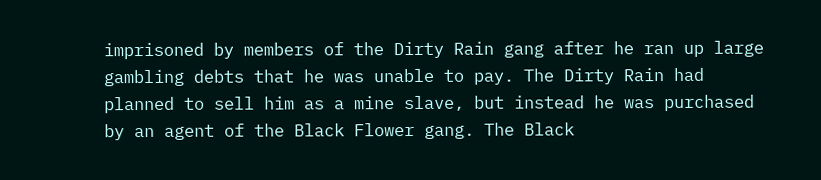imprisoned by members of the Dirty Rain gang after he ran up large gambling debts that he was unable to pay. The Dirty Rain had planned to sell him as a mine slave, but instead he was purchased by an agent of the Black Flower gang. The Black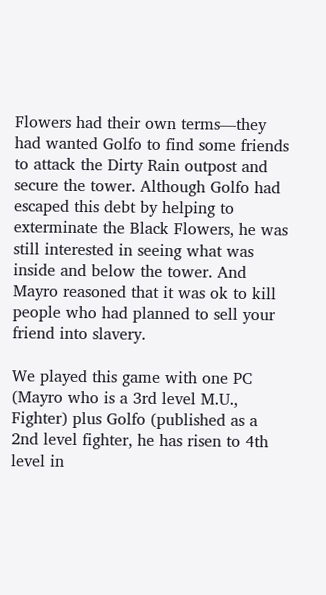Flowers had their own terms—they had wanted Golfo to find some friends to attack the Dirty Rain outpost and secure the tower. Although Golfo had escaped this debt by helping to exterminate the Black Flowers, he was still interested in seeing what was inside and below the tower. And Mayro reasoned that it was ok to kill people who had planned to sell your friend into slavery.

We played this game with one PC (Mayro who is a 3rd level M.U., Fighter) plus Golfo (published as a 2nd level fighter, he has risen to 4th level in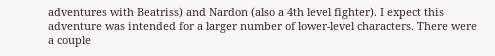adventures with Beatriss) and Nardon (also a 4th level fighter). I expect this adventure was intended for a larger number of lower-level characters. There were a couple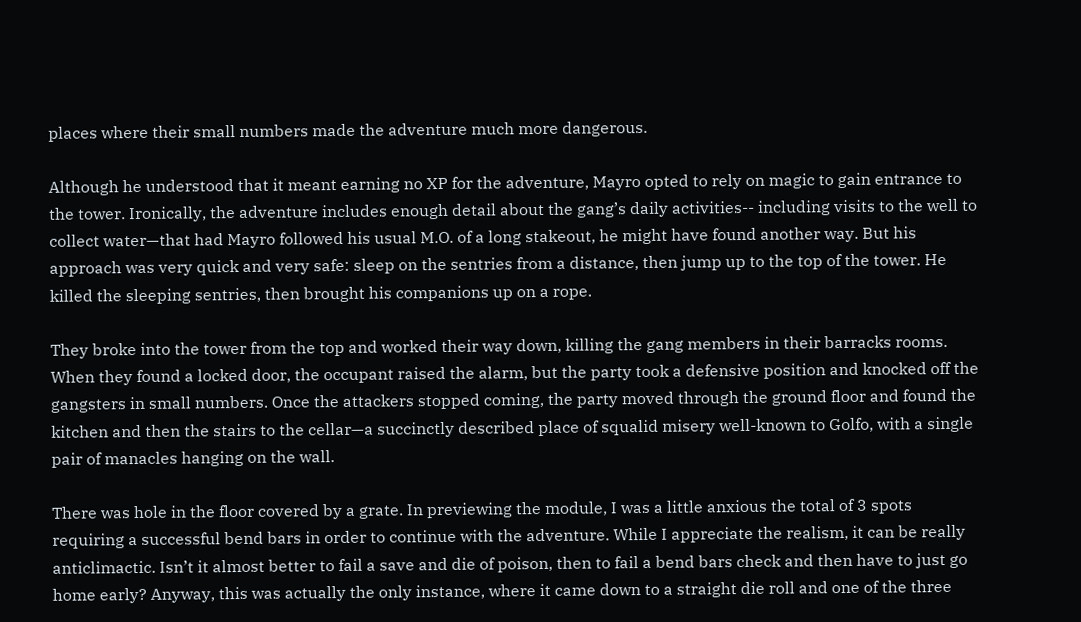places where their small numbers made the adventure much more dangerous.

Although he understood that it meant earning no XP for the adventure, Mayro opted to rely on magic to gain entrance to the tower. Ironically, the adventure includes enough detail about the gang’s daily activities-- including visits to the well to collect water—that had Mayro followed his usual M.O. of a long stakeout, he might have found another way. But his approach was very quick and very safe: sleep on the sentries from a distance, then jump up to the top of the tower. He killed the sleeping sentries, then brought his companions up on a rope.

They broke into the tower from the top and worked their way down, killing the gang members in their barracks rooms. When they found a locked door, the occupant raised the alarm, but the party took a defensive position and knocked off the gangsters in small numbers. Once the attackers stopped coming, the party moved through the ground floor and found the kitchen and then the stairs to the cellar—a succinctly described place of squalid misery well-known to Golfo, with a single pair of manacles hanging on the wall.

There was hole in the floor covered by a grate. In previewing the module, I was a little anxious the total of 3 spots requiring a successful bend bars in order to continue with the adventure. While I appreciate the realism, it can be really anticlimactic. Isn’t it almost better to fail a save and die of poison, then to fail a bend bars check and then have to just go home early? Anyway, this was actually the only instance, where it came down to a straight die roll and one of the three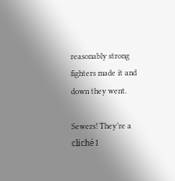reasonably strong fighters made it and down they went.

Sewers! They’re a cliché I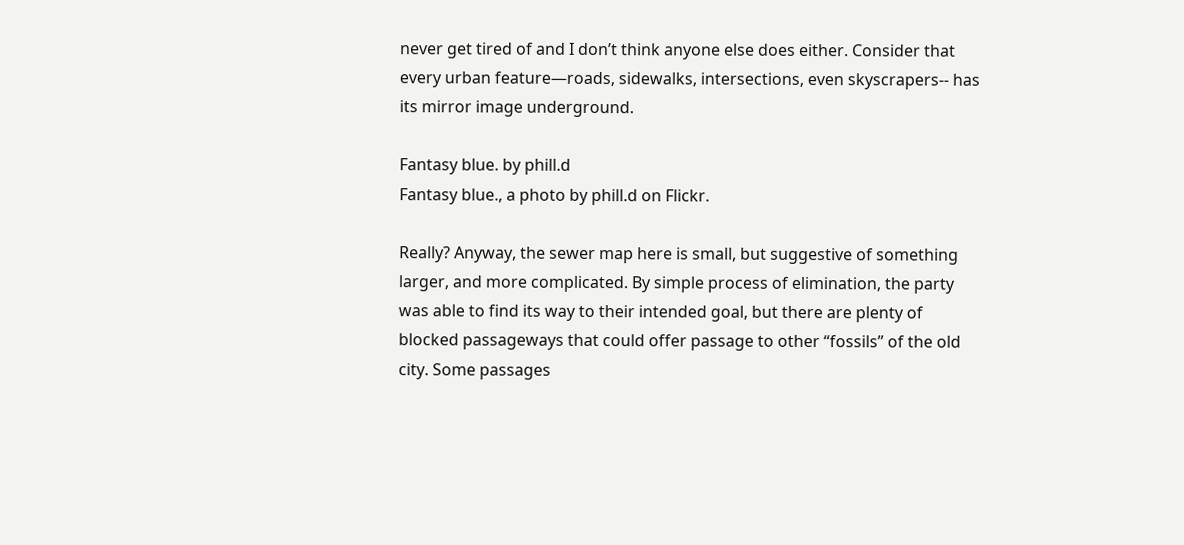never get tired of and I don’t think anyone else does either. Consider that every urban feature—roads, sidewalks, intersections, even skyscrapers-- has its mirror image underground.

Fantasy blue. by phill.d
Fantasy blue., a photo by phill.d on Flickr.

Really? Anyway, the sewer map here is small, but suggestive of something larger, and more complicated. By simple process of elimination, the party was able to find its way to their intended goal, but there are plenty of blocked passageways that could offer passage to other “fossils” of the old city. Some passages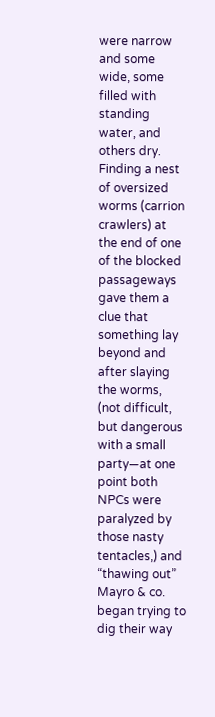were narrow and some wide, some filled with standing water, and others dry. Finding a nest of oversized worms (carrion crawlers) at the end of one of the blocked passageways gave them a clue that something lay beyond and after slaying the worms, (not difficult, but dangerous with a small party—at one point both NPCs were paralyzed by those nasty tentacles,) and “thawing out” Mayro & co. began trying to dig their way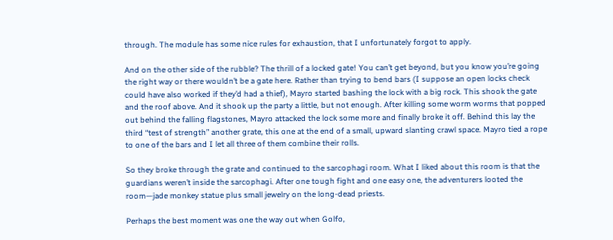through. The module has some nice rules for exhaustion, that I unfortunately forgot to apply.

And on the other side of the rubble? The thrill of a locked gate! You can’t get beyond, but you know you’re going the right way or there wouldn’t be a gate here. Rather than trying to bend bars (I suppose an open locks check could have also worked if they’d had a thief), Mayro started bashing the lock with a big rock. This shook the gate and the roof above. And it shook up the party a little, but not enough. After killing some worm worms that popped out behind the falling flagstones, Mayro attacked the lock some more and finally broke it off. Behind this lay the third “test of strength” another grate, this one at the end of a small, upward slanting crawl space. Mayro tied a rope to one of the bars and I let all three of them combine their rolls.

So they broke through the grate and continued to the sarcophagi room. What I liked about this room is that the guardians weren’t inside the sarcophagi. After one tough fight and one easy one, the adventurers looted the room—jade monkey statue plus small jewelry on the long-dead priests.

Perhaps the best moment was one the way out when Golfo,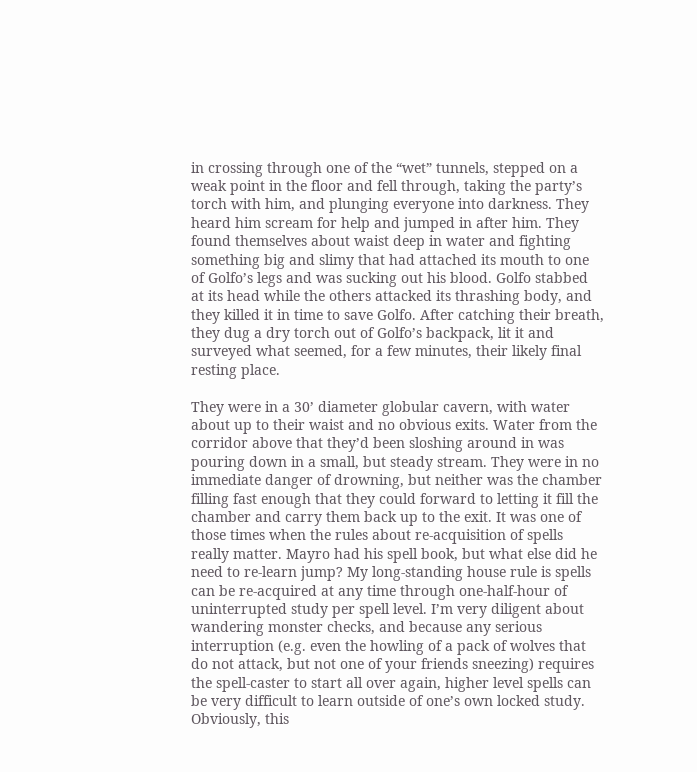in crossing through one of the “wet” tunnels, stepped on a weak point in the floor and fell through, taking the party’s torch with him, and plunging everyone into darkness. They heard him scream for help and jumped in after him. They found themselves about waist deep in water and fighting something big and slimy that had attached its mouth to one of Golfo’s legs and was sucking out his blood. Golfo stabbed at its head while the others attacked its thrashing body, and they killed it in time to save Golfo. After catching their breath, they dug a dry torch out of Golfo’s backpack, lit it and surveyed what seemed, for a few minutes, their likely final resting place.

They were in a 30’ diameter globular cavern, with water about up to their waist and no obvious exits. Water from the corridor above that they’d been sloshing around in was pouring down in a small, but steady stream. They were in no immediate danger of drowning, but neither was the chamber filling fast enough that they could forward to letting it fill the chamber and carry them back up to the exit. It was one of those times when the rules about re-acquisition of spells really matter. Mayro had his spell book, but what else did he need to re-learn jump? My long-standing house rule is spells can be re-acquired at any time through one-half-hour of uninterrupted study per spell level. I’m very diligent about wandering monster checks, and because any serious interruption (e.g. even the howling of a pack of wolves that do not attack, but not one of your friends sneezing) requires the spell-caster to start all over again, higher level spells can be very difficult to learn outside of one’s own locked study. Obviously, this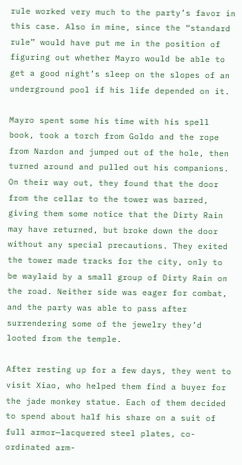rule worked very much to the party’s favor in this case. Also in mine, since the “standard rule” would have put me in the position of figuring out whether Mayro would be able to get a good night’s sleep on the slopes of an underground pool if his life depended on it.

Mayro spent some his time with his spell book, took a torch from Goldo and the rope from Nardon and jumped out of the hole, then turned around and pulled out his companions. On their way out, they found that the door from the cellar to the tower was barred, giving them some notice that the Dirty Rain may have returned, but broke down the door without any special precautions. They exited the tower made tracks for the city, only to be waylaid by a small group of Dirty Rain on the road. Neither side was eager for combat, and the party was able to pass after surrendering some of the jewelry they’d looted from the temple.

After resting up for a few days, they went to visit Xiao, who helped them find a buyer for the jade monkey statue. Each of them decided to spend about half his share on a suit of full armor—lacquered steel plates, co-ordinated arm-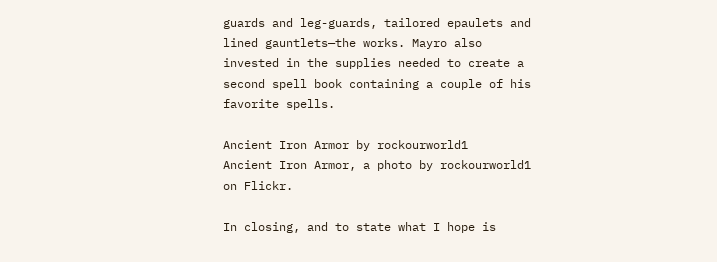guards and leg-guards, tailored epaulets and lined gauntlets—the works. Mayro also invested in the supplies needed to create a second spell book containing a couple of his favorite spells.

Ancient Iron Armor by rockourworld1
Ancient Iron Armor, a photo by rockourworld1 on Flickr.

In closing, and to state what I hope is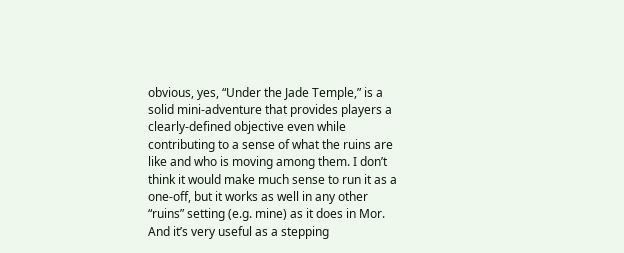obvious, yes, “Under the Jade Temple,” is a solid mini-adventure that provides players a clearly-defined objective even while contributing to a sense of what the ruins are like and who is moving among them. I don’t think it would make much sense to run it as a one-off, but it works as well in any other “ruins” setting (e.g. mine) as it does in Mor. And it’s very useful as a stepping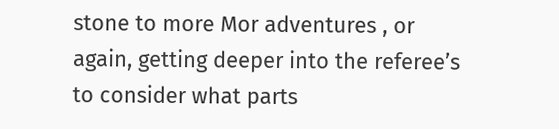stone to more Mor adventures , or again, getting deeper into the referee’s to consider what parts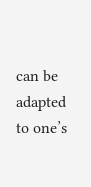can be adapted to one’s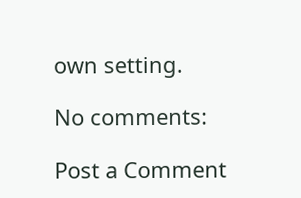own setting.

No comments:

Post a Comment